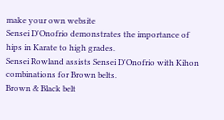make your own website
Sensei D'Onofrio demonstrates the importance of hips in Karate to high grades.
Sensei Rowland assists Sensei D'Onofrio with Kihon combinations for Brown belts.
Brown & Black belt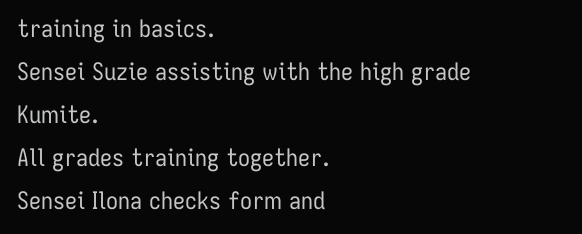training in basics.
Sensei Suzie assisting with the high grade Kumite.
All grades training together.
Sensei Ilona checks form and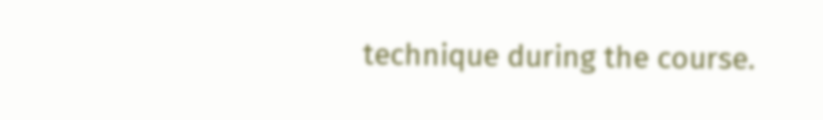technique during the course.